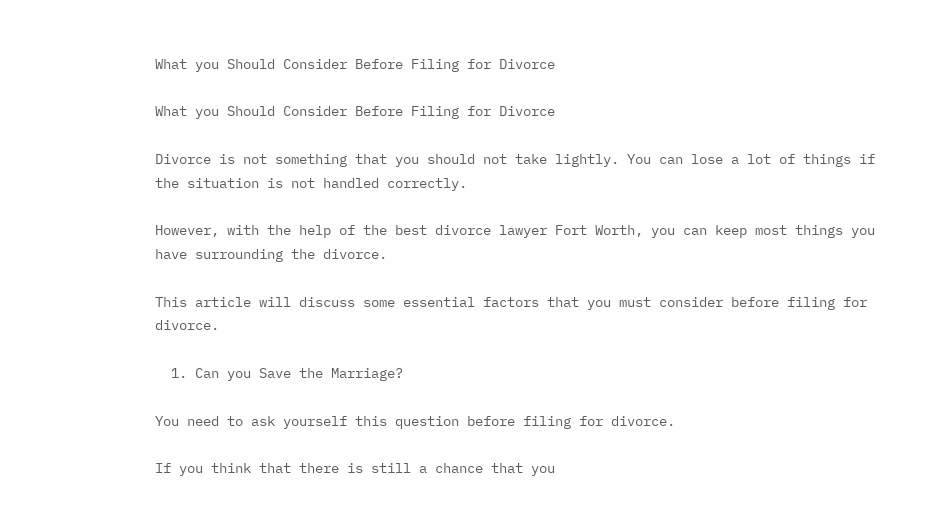What you Should Consider Before Filing for Divorce

What you Should Consider Before Filing for Divorce

Divorce is not something that you should not take lightly. You can lose a lot of things if the situation is not handled correctly.

However, with the help of the best divorce lawyer Fort Worth, you can keep most things you have surrounding the divorce.

This article will discuss some essential factors that you must consider before filing for divorce.

  1. Can you Save the Marriage?

You need to ask yourself this question before filing for divorce.

If you think that there is still a chance that you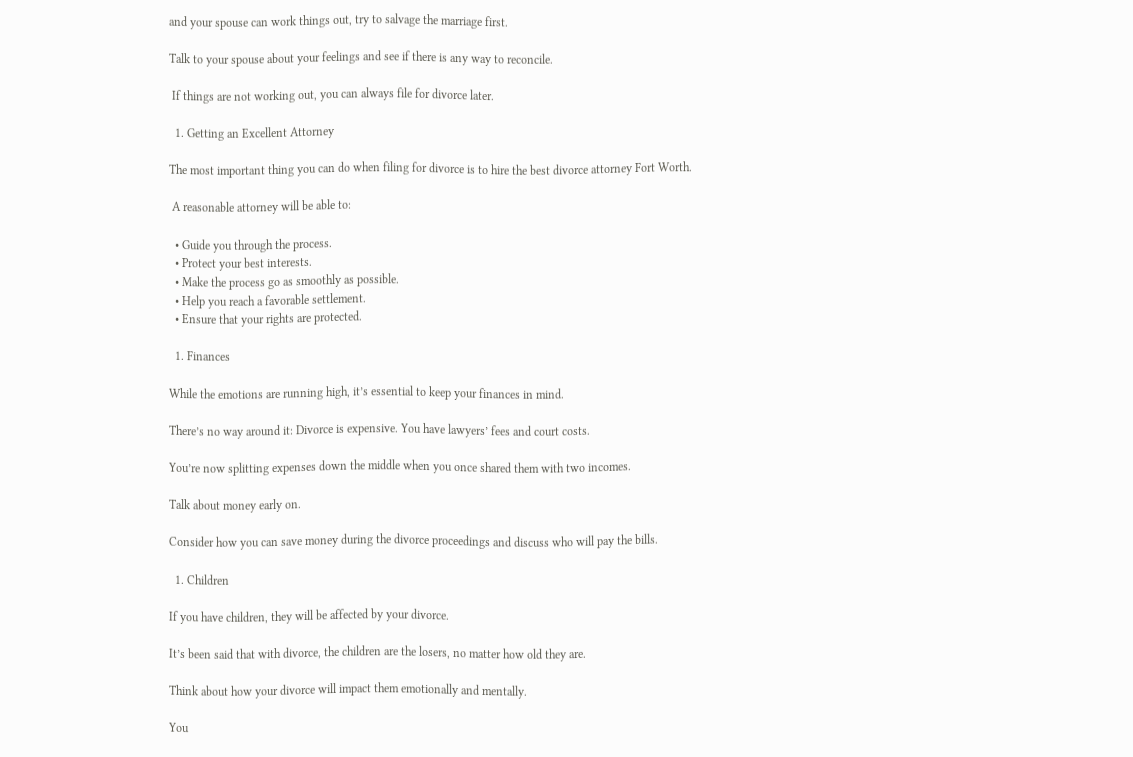and your spouse can work things out, try to salvage the marriage first.

Talk to your spouse about your feelings and see if there is any way to reconcile.

 If things are not working out, you can always file for divorce later.

  1. Getting an Excellent Attorney

The most important thing you can do when filing for divorce is to hire the best divorce attorney Fort Worth.

 A reasonable attorney will be able to:

  • Guide you through the process.
  • Protect your best interests.
  • Make the process go as smoothly as possible.
  • Help you reach a favorable settlement.
  • Ensure that your rights are protected.

  1. Finances

While the emotions are running high, it’s essential to keep your finances in mind.

There’s no way around it: Divorce is expensive. You have lawyers’ fees and court costs.

You’re now splitting expenses down the middle when you once shared them with two incomes.

Talk about money early on.

Consider how you can save money during the divorce proceedings and discuss who will pay the bills.

  1. Children

If you have children, they will be affected by your divorce.

It’s been said that with divorce, the children are the losers, no matter how old they are.

Think about how your divorce will impact them emotionally and mentally.

You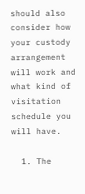should also consider how your custody arrangement will work and what kind of visitation schedule you will have.

  1. The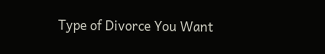Type of Divorce You Want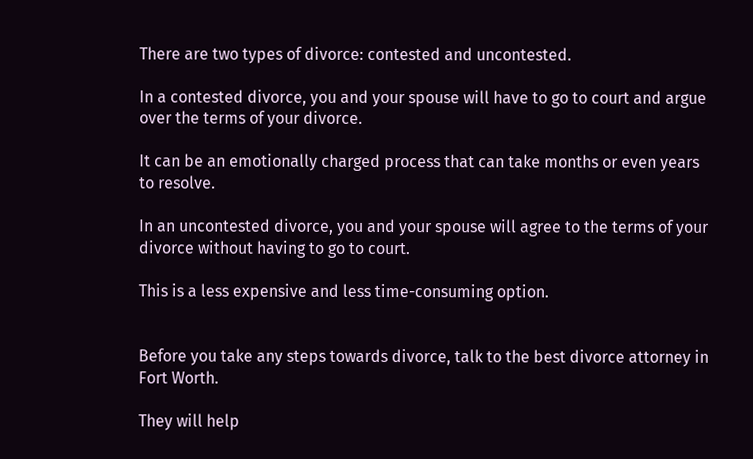There are two types of divorce: contested and uncontested.

In a contested divorce, you and your spouse will have to go to court and argue over the terms of your divorce.

It can be an emotionally charged process that can take months or even years to resolve.

In an uncontested divorce, you and your spouse will agree to the terms of your divorce without having to go to court.

This is a less expensive and less time-consuming option.


Before you take any steps towards divorce, talk to the best divorce attorney in Fort Worth.

They will help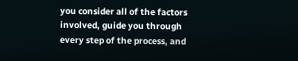you consider all of the factors involved, guide you through every step of the process, and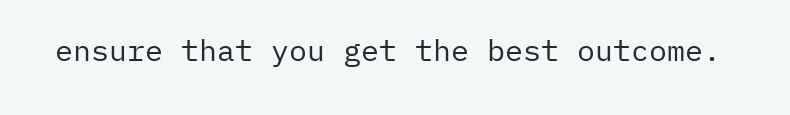ensure that you get the best outcome.